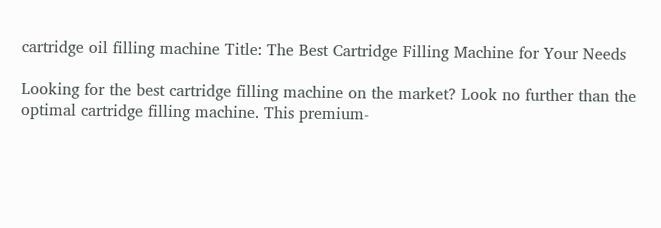cartridge oil filling machine Title: The Best Cartridge Filling Machine for Your Needs

Looking for the best cartridge filling machine on the market? Look no further than the optimal cartridge filling machine. This premium-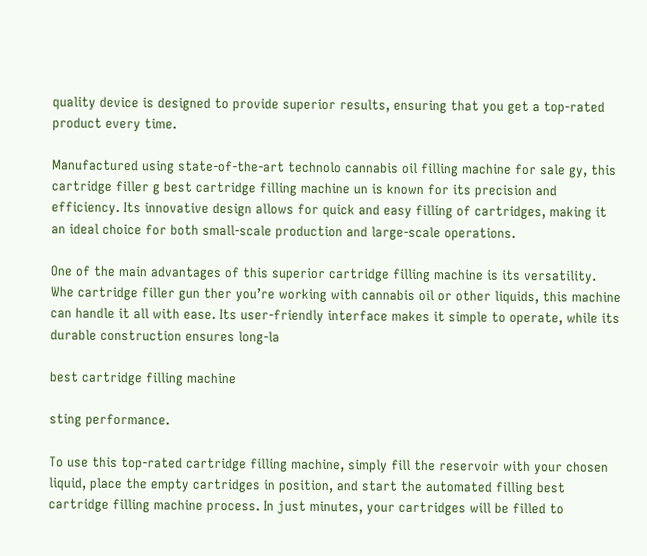quality device is designed to provide superior results, ensuring that you get a top-rated product every time.

Manufactured using state-of-the-art technolo cannabis oil filling machine for sale gy, this cartridge filler g best cartridge filling machine un is known for its precision and efficiency. Its innovative design allows for quick and easy filling of cartridges, making it an ideal choice for both small-scale production and large-scale operations.

One of the main advantages of this superior cartridge filling machine is its versatility. Whe cartridge filler gun ther you’re working with cannabis oil or other liquids, this machine can handle it all with ease. Its user-friendly interface makes it simple to operate, while its durable construction ensures long-la

best cartridge filling machine

sting performance.

To use this top-rated cartridge filling machine, simply fill the reservoir with your chosen liquid, place the empty cartridges in position, and start the automated filling best cartridge filling machine process. In just minutes, your cartridges will be filled to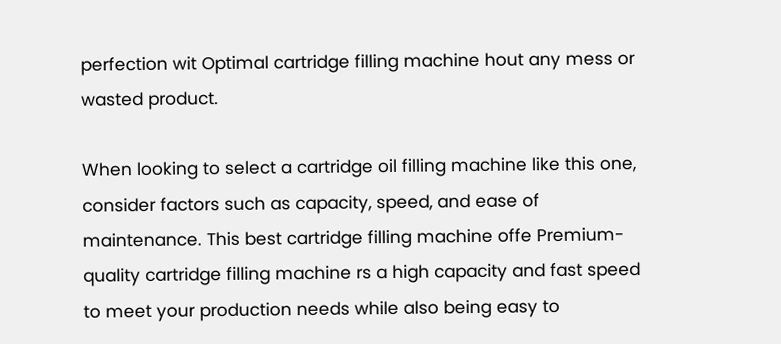perfection wit Optimal cartridge filling machine hout any mess or wasted product.

When looking to select a cartridge oil filling machine like this one, consider factors such as capacity, speed, and ease of maintenance. This best cartridge filling machine offe Premium-quality cartridge filling machine rs a high capacity and fast speed to meet your production needs while also being easy to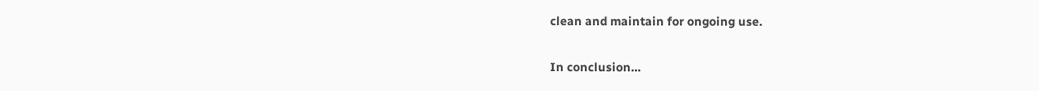clean and maintain for ongoing use.

In conclusion…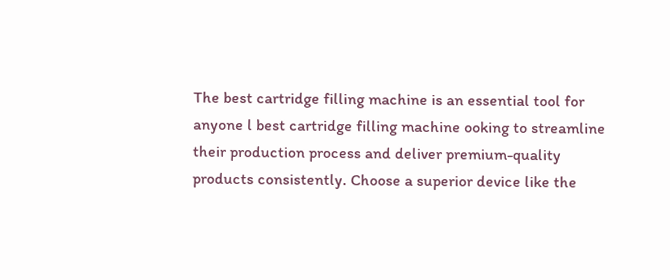The best cartridge filling machine is an essential tool for anyone l best cartridge filling machine ooking to streamline their production process and deliver premium-quality products consistently. Choose a superior device like the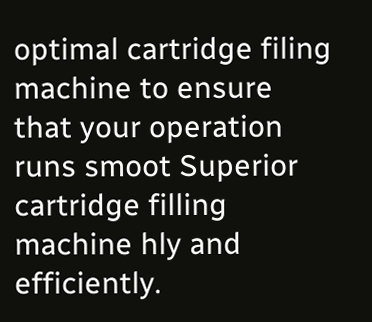optimal cartridge filing machine to ensure that your operation runs smoot Superior cartridge filling machine hly and efficiently.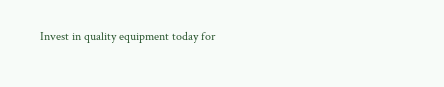Invest in quality equipment today for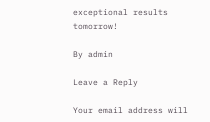exceptional results tomorrow!

By admin

Leave a Reply

Your email address will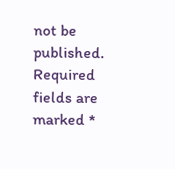not be published. Required fields are marked *